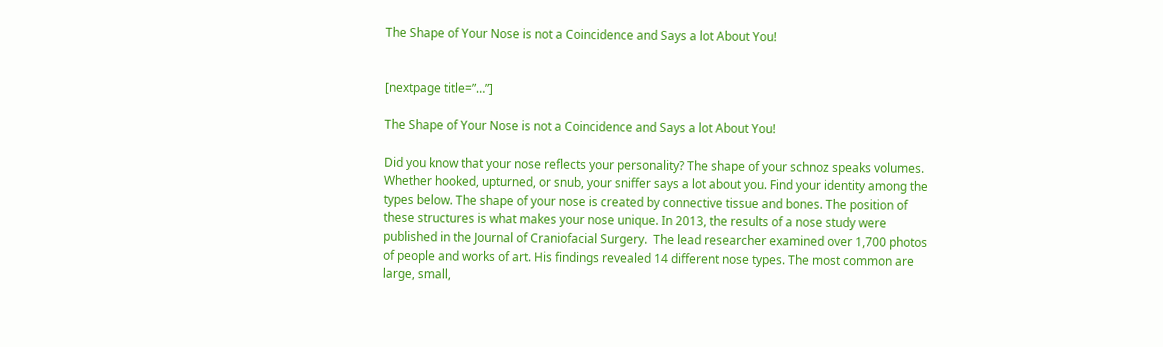The Shape of Your Nose is not a Coincidence and Says a lot About You!


[nextpage title=”…”]

The Shape of Your Nose is not a Coincidence and Says a lot About You!

Did you know that your nose reflects your personality? The shape of your schnoz speaks volumes. Whether hooked, upturned, or snub, your sniffer says a lot about you. Find your identity among the types below. The shape of your nose is created by connective tissue and bones. The position of these structures is what makes your nose unique. In 2013, the results of a nose study were published in the Journal of Craniofacial Surgery.  The lead researcher examined over 1,700 photos of people and works of art. His findings revealed 14 different nose types. The most common are large, small,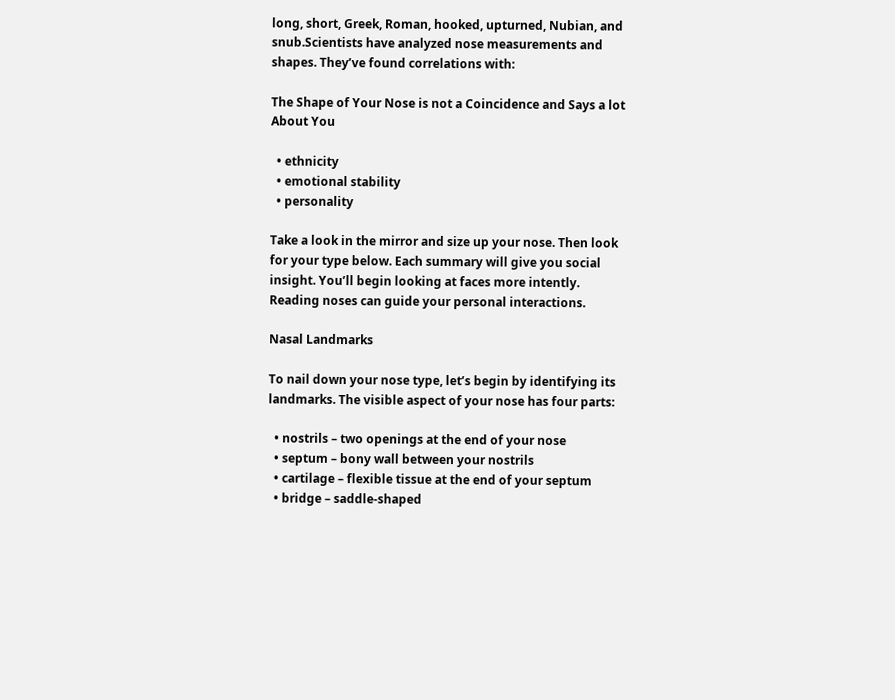long, short, Greek, Roman, hooked, upturned, Nubian, and snub.Scientists have analyzed nose measurements and shapes. They’ve found correlations with:

The Shape of Your Nose is not a Coincidence and Says a lot About You

  • ethnicity
  • emotional stability
  • personality

Take a look in the mirror and size up your nose. Then look for your type below. Each summary will give you social insight. You’ll begin looking at faces more intently. Reading noses can guide your personal interactions.

Nasal Landmarks

To nail down your nose type, let’s begin by identifying its landmarks. The visible aspect of your nose has four parts:

  • nostrils – two openings at the end of your nose
  • septum – bony wall between your nostrils
  • cartilage – flexible tissue at the end of your septum
  • bridge – saddle-shaped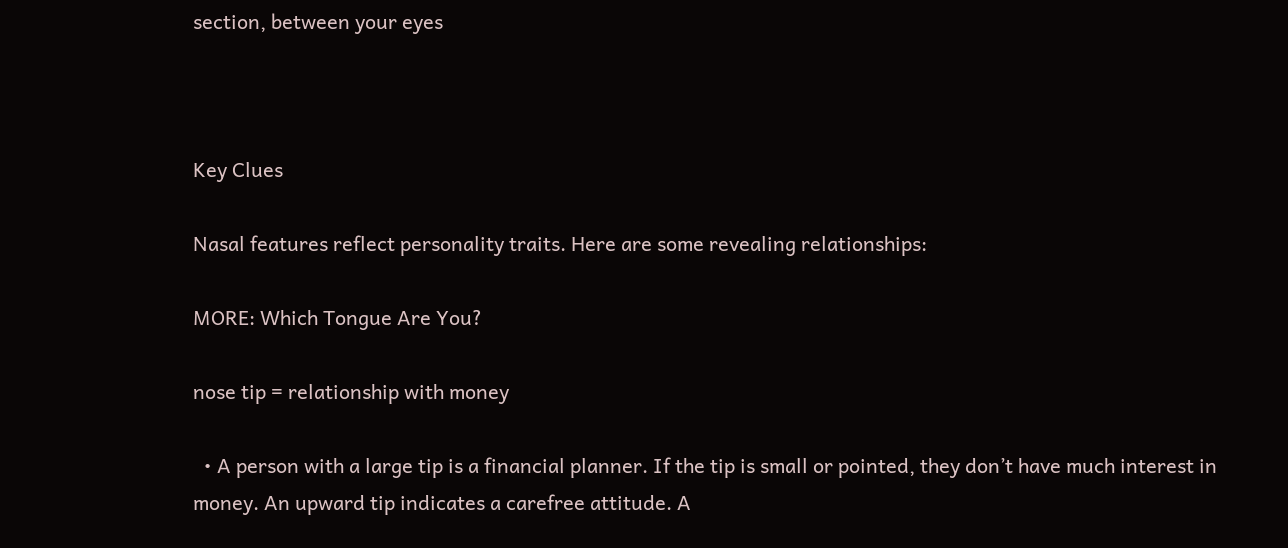section, between your eyes



Key Clues

Nasal features reflect personality traits. Here are some revealing relationships:

MORE: Which Tongue Are You?

nose tip = relationship with money

  • A person with a large tip is a financial planner. If the tip is small or pointed, they don’t have much interest in money. An upward tip indicates a carefree attitude. A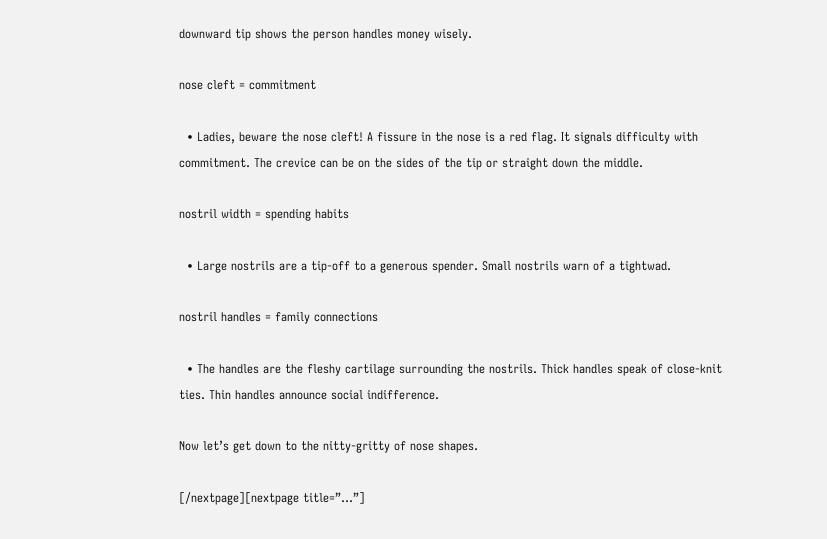downward tip shows the person handles money wisely.

nose cleft = commitment

  • Ladies, beware the nose cleft! A fissure in the nose is a red flag. It signals difficulty with commitment. The crevice can be on the sides of the tip or straight down the middle.

nostril width = spending habits

  • Large nostrils are a tip-off to a generous spender. Small nostrils warn of a tightwad.

nostril handles = family connections

  • The handles are the fleshy cartilage surrounding the nostrils. Thick handles speak of close-knit ties. Thin handles announce social indifference.

Now let’s get down to the nitty-gritty of nose shapes.

[/nextpage][nextpage title=”…”]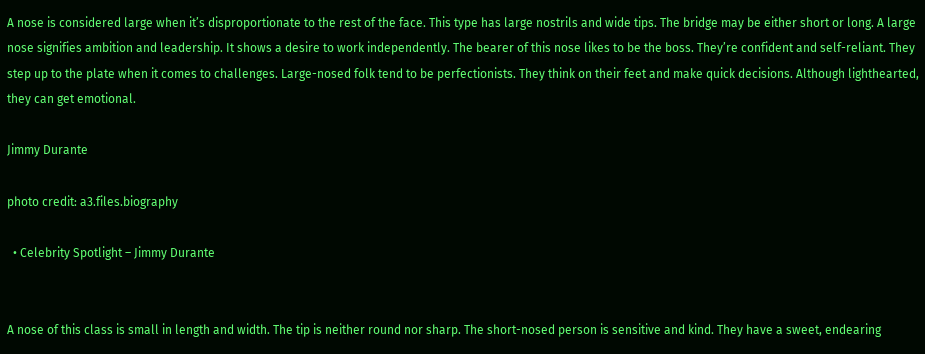A nose is considered large when it’s disproportionate to the rest of the face. This type has large nostrils and wide tips. The bridge may be either short or long. A large nose signifies ambition and leadership. It shows a desire to work independently. The bearer of this nose likes to be the boss. They’re confident and self-reliant. They step up to the plate when it comes to challenges. Large-nosed folk tend to be perfectionists. They think on their feet and make quick decisions. Although lighthearted, they can get emotional.

Jimmy Durante

photo credit: a3.files.biography

  • Celebrity Spotlight – Jimmy Durante


A nose of this class is small in length and width. The tip is neither round nor sharp. The short-nosed person is sensitive and kind. They have a sweet, endearing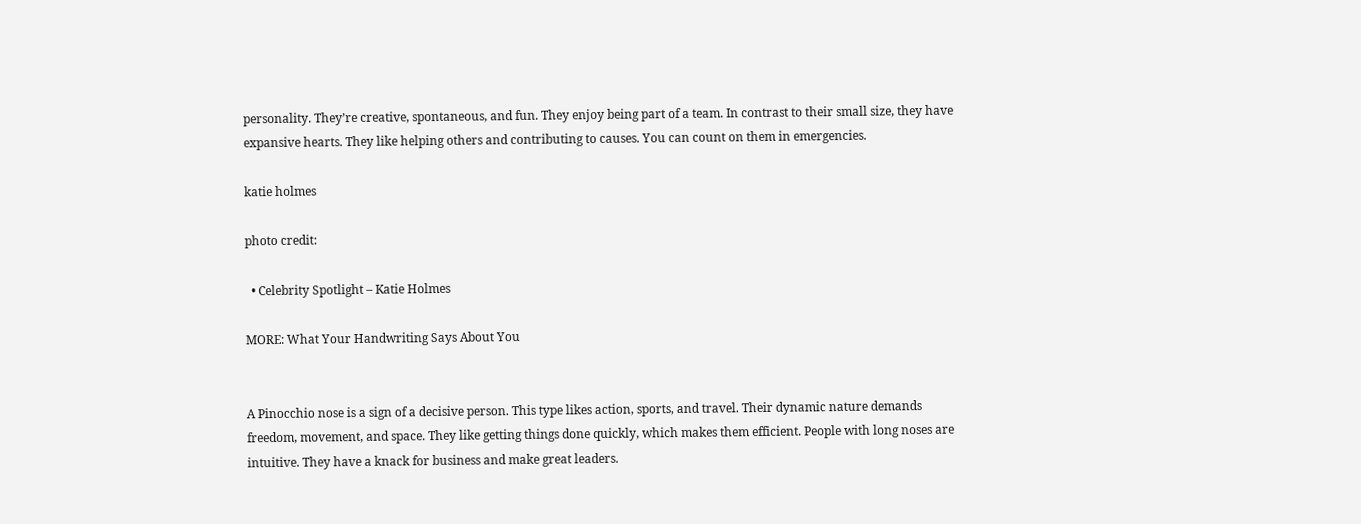personality. They’re creative, spontaneous, and fun. They enjoy being part of a team. In contrast to their small size, they have expansive hearts. They like helping others and contributing to causes. You can count on them in emergencies.

katie holmes

photo credit:

  • Celebrity Spotlight – Katie Holmes

MORE: What Your Handwriting Says About You


A Pinocchio nose is a sign of a decisive person. This type likes action, sports, and travel. Their dynamic nature demands freedom, movement, and space. They like getting things done quickly, which makes them efficient. People with long noses are intuitive. They have a knack for business and make great leaders.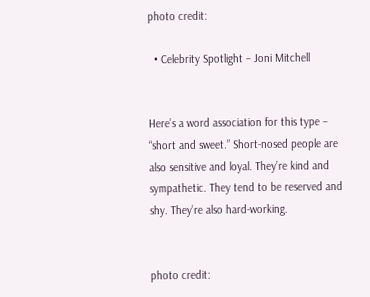photo credit:

  • Celebrity Spotlight – Joni Mitchell


Here’s a word association for this type – “short and sweet.” Short-nosed people are also sensitive and loyal. They’re kind and sympathetic. They tend to be reserved and shy. They’re also hard-working.


photo credit: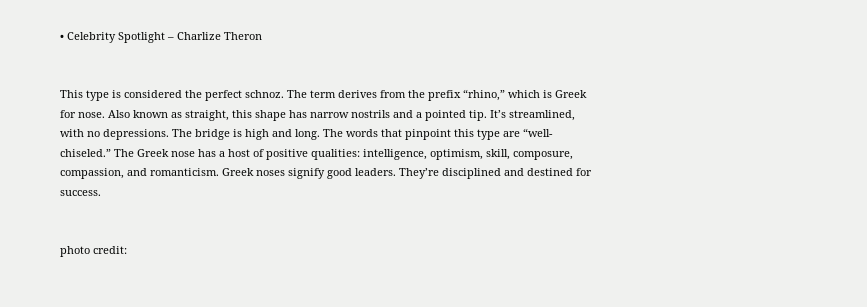• Celebrity Spotlight – Charlize Theron


This type is considered the perfect schnoz. The term derives from the prefix “rhino,” which is Greek for nose. Also known as straight, this shape has narrow nostrils and a pointed tip. It’s streamlined, with no depressions. The bridge is high and long. The words that pinpoint this type are “well-chiseled.” The Greek nose has a host of positive qualities: intelligence, optimism, skill, composure, compassion, and romanticism. Greek noses signify good leaders. They’re disciplined and destined for success.


photo credit: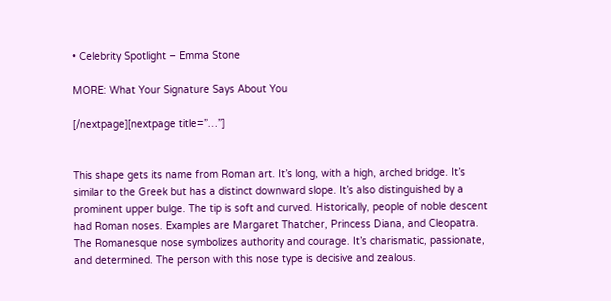• Celebrity Spotlight – Emma Stone

MORE: What Your Signature Says About You

[/nextpage][nextpage title=”…”]


This shape gets its name from Roman art. It’s long, with a high, arched bridge. It’s similar to the Greek but has a distinct downward slope. It’s also distinguished by a prominent upper bulge. The tip is soft and curved. Historically, people of noble descent had Roman noses. Examples are Margaret Thatcher, Princess Diana, and Cleopatra. The Romanesque nose symbolizes authority and courage. It’s charismatic, passionate, and determined. The person with this nose type is decisive and zealous.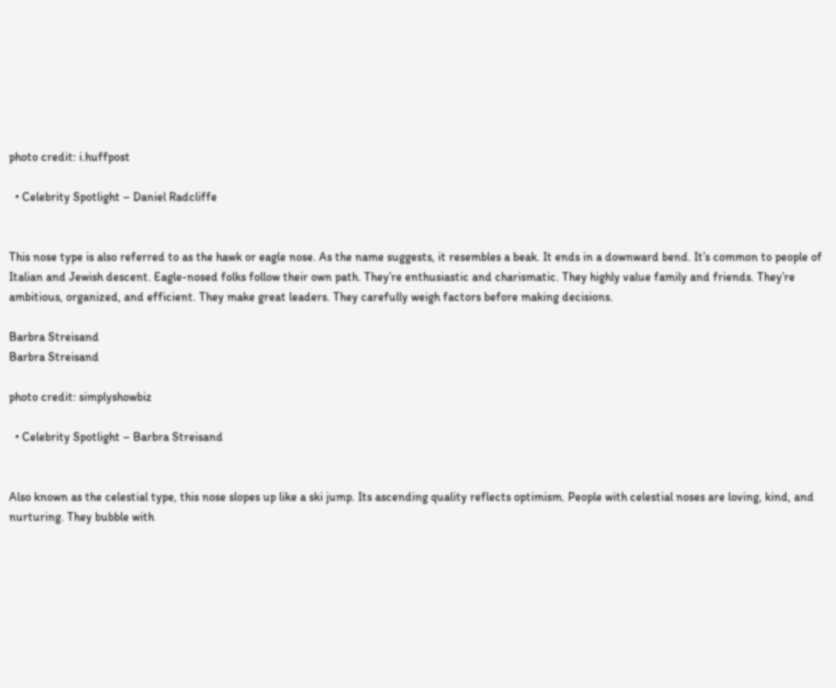photo credit: i.huffpost

  • Celebrity Spotlight – Daniel Radcliffe


This nose type is also referred to as the hawk or eagle nose. As the name suggests, it resembles a beak. It ends in a downward bend. It’s common to people of Italian and Jewish descent. Eagle-nosed folks follow their own path. They’re enthusiastic and charismatic. They highly value family and friends. They’re ambitious, organized, and efficient. They make great leaders. They carefully weigh factors before making decisions.

Barbra Streisand
Barbra Streisand

photo credit: simplyshowbiz

  • Celebrity Spotlight – Barbra Streisand


Also known as the celestial type, this nose slopes up like a ski jump. Its ascending quality reflects optimism. People with celestial noses are loving, kind, and nurturing. They bubble with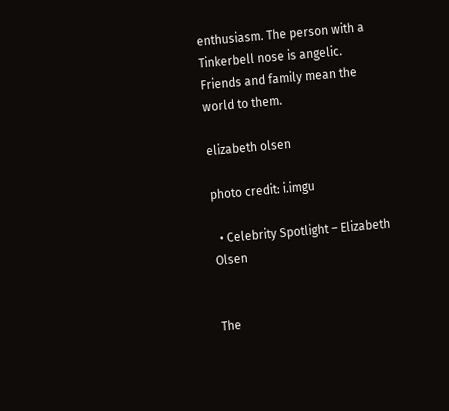enthusiasm. The person with a Tinkerbell nose is angelic. Friends and family mean the world to them.

elizabeth olsen

photo credit: i.imgu

  • Celebrity Spotlight – Elizabeth Olsen


The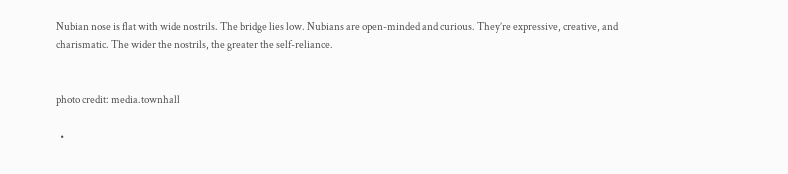Nubian nose is flat with wide nostrils. The bridge lies low. Nubians are open-minded and curious. They’re expressive, creative, and charismatic. The wider the nostrils, the greater the self-reliance.


photo credit: media.townhall

  •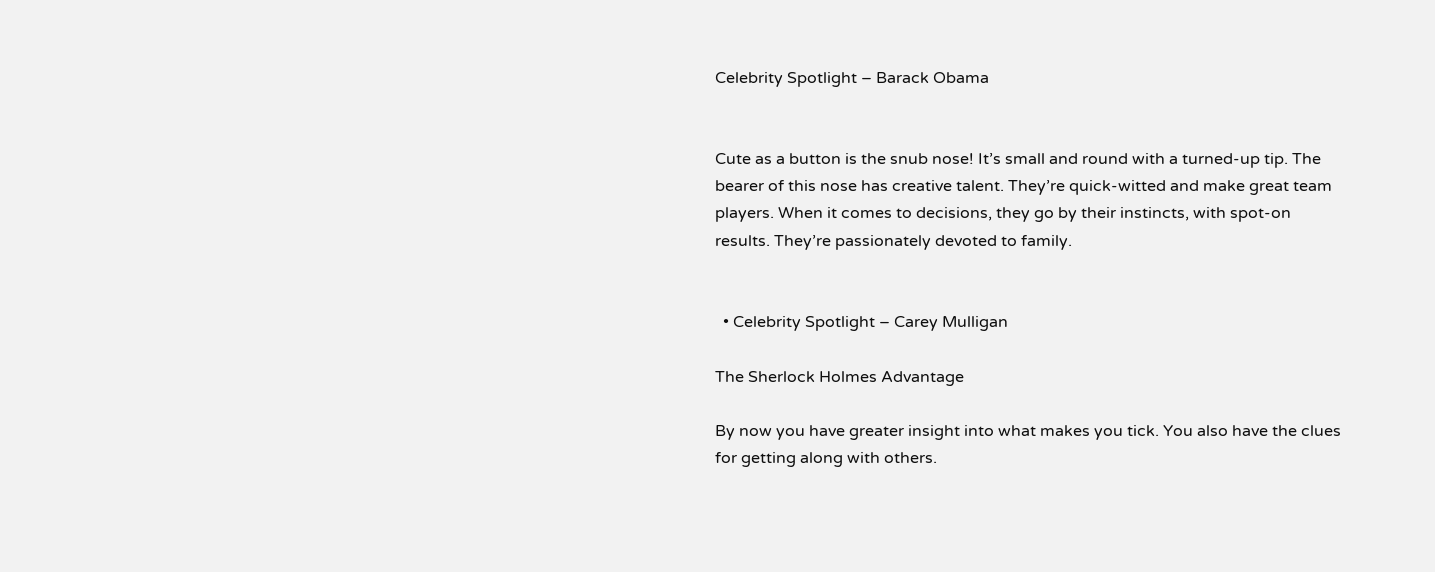Celebrity Spotlight – Barack Obama


Cute as a button is the snub nose! It’s small and round with a turned-up tip. The bearer of this nose has creative talent. They’re quick-witted and make great team players. When it comes to decisions, they go by their instincts, with spot-on results. They’re passionately devoted to family.


  • Celebrity Spotlight – Carey Mulligan

The Sherlock Holmes Advantage

By now you have greater insight into what makes you tick. You also have the clues for getting along with others.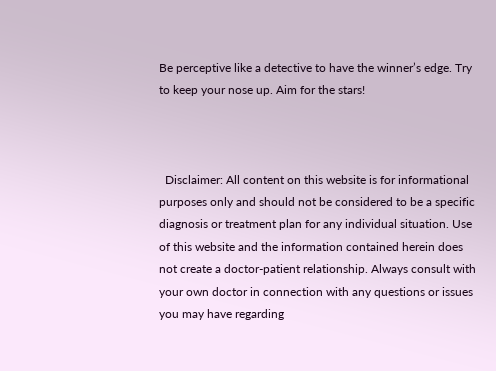Be perceptive like a detective to have the winner’s edge. Try to keep your nose up. Aim for the stars!



  Disclaimer: All content on this website is for informational purposes only and should not be considered to be a specific diagnosis or treatment plan for any individual situation. Use of this website and the information contained herein does not create a doctor-patient relationship. Always consult with your own doctor in connection with any questions or issues you may have regarding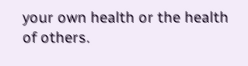your own health or the health of others.